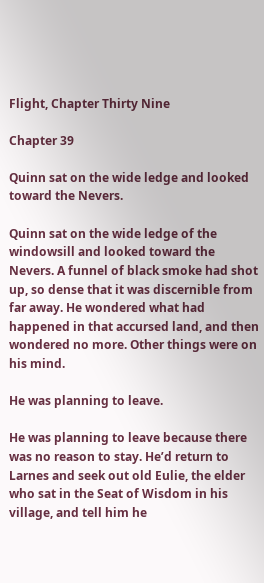Flight, Chapter Thirty Nine

Chapter 39

Quinn sat on the wide ledge and looked toward the Nevers.

Quinn sat on the wide ledge of the windowsill and looked toward the Nevers. A funnel of black smoke had shot up, so dense that it was discernible from far away. He wondered what had happened in that accursed land, and then wondered no more. Other things were on his mind.

He was planning to leave.

He was planning to leave because there was no reason to stay. He’d return to Larnes and seek out old Eulie, the elder who sat in the Seat of Wisdom in his village, and tell him he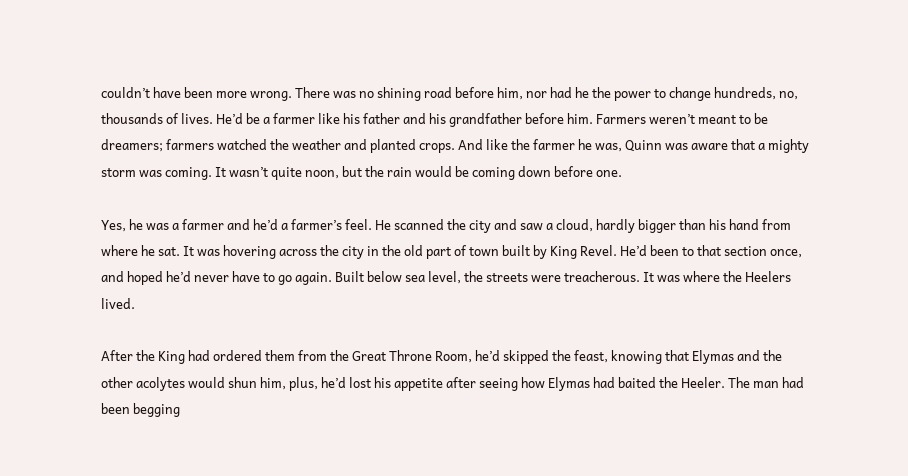couldn’t have been more wrong. There was no shining road before him, nor had he the power to change hundreds, no, thousands of lives. He’d be a farmer like his father and his grandfather before him. Farmers weren’t meant to be dreamers; farmers watched the weather and planted crops. And like the farmer he was, Quinn was aware that a mighty storm was coming. It wasn’t quite noon, but the rain would be coming down before one.

Yes, he was a farmer and he’d a farmer’s feel. He scanned the city and saw a cloud, hardly bigger than his hand from where he sat. It was hovering across the city in the old part of town built by King Revel. He’d been to that section once, and hoped he’d never have to go again. Built below sea level, the streets were treacherous. It was where the Heelers lived.

After the King had ordered them from the Great Throne Room, he’d skipped the feast, knowing that Elymas and the other acolytes would shun him, plus, he’d lost his appetite after seeing how Elymas had baited the Heeler. The man had been begging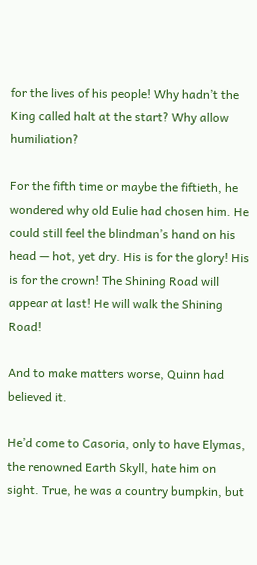for the lives of his people! Why hadn’t the King called halt at the start? Why allow humiliation?

For the fifth time or maybe the fiftieth, he wondered why old Eulie had chosen him. He could still feel the blindman’s hand on his head — hot, yet dry. His is for the glory! His is for the crown! The Shining Road will appear at last! He will walk the Shining Road!

And to make matters worse, Quinn had believed it.

He’d come to Casoria, only to have Elymas, the renowned Earth Skyll, hate him on sight. True, he was a country bumpkin, but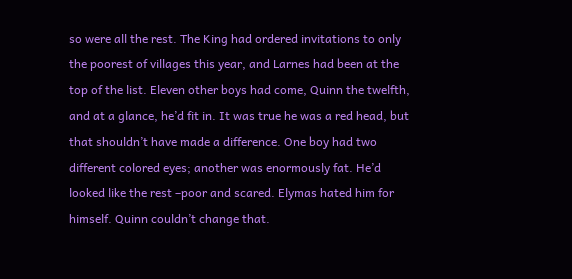so were all the rest. The King had ordered invitations to only the poorest of villages this year, and Larnes had been at the top of the list. Eleven other boys had come, Quinn the twelfth, and at a glance, he’d fit in. It was true he was a red head, but that shouldn’t have made a difference. One boy had two different colored eyes; another was enormously fat. He’d looked like the rest –poor and scared. Elymas hated him for himself. Quinn couldn’t change that.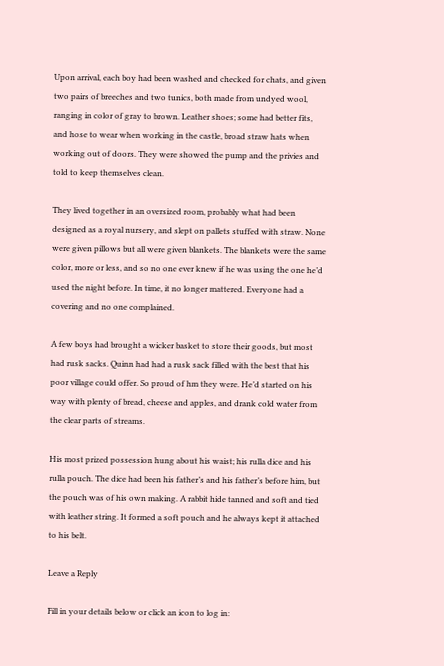Upon arrival, each boy had been washed and checked for chats, and given two pairs of breeches and two tunics, both made from undyed wool, ranging in color of gray to brown. Leather shoes; some had better fits, and hose to wear when working in the castle, broad straw hats when working out of doors. They were showed the pump and the privies and told to keep themselves clean.

They lived together in an oversized room, probably what had been designed as a royal nursery, and slept on pallets stuffed with straw. None were given pillows but all were given blankets. The blankets were the same color, more or less, and so no one ever knew if he was using the one he’d used the night before. In time, it no longer mattered. Everyone had a covering and no one complained.

A few boys had brought a wicker basket to store their goods, but most had rusk sacks. Quinn had had a rusk sack filled with the best that his poor village could offer. So proud of hm they were. He’d started on his way with plenty of bread, cheese and apples, and drank cold water from the clear parts of streams.

His most prized possession hung about his waist; his rulla dice and his rulla pouch. The dice had been his father’s and his father’s before him, but the pouch was of his own making. A rabbit hide tanned and soft and tied with leather string. It formed a soft pouch and he always kept it attached to his belt.

Leave a Reply

Fill in your details below or click an icon to log in: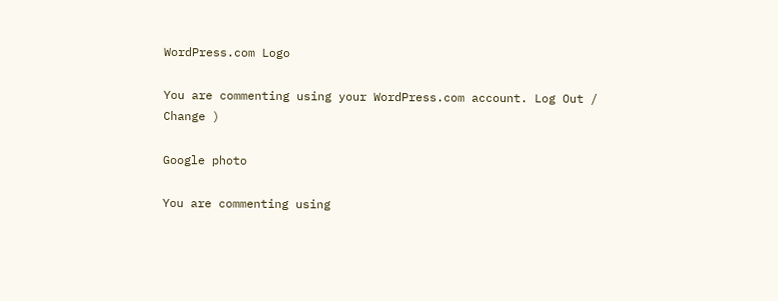WordPress.com Logo

You are commenting using your WordPress.com account. Log Out /  Change )

Google photo

You are commenting using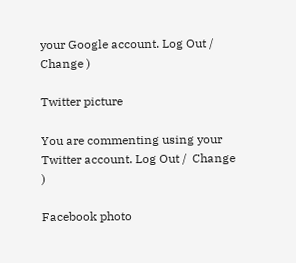your Google account. Log Out /  Change )

Twitter picture

You are commenting using your Twitter account. Log Out /  Change )

Facebook photo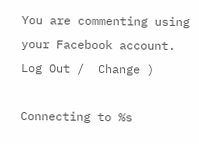You are commenting using your Facebook account. Log Out /  Change )

Connecting to %s